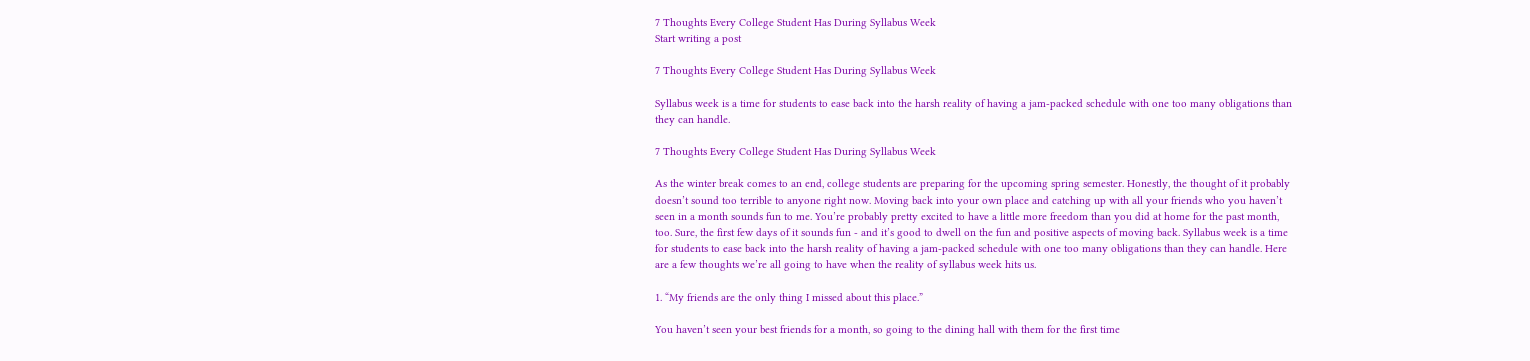7 Thoughts Every College Student Has During Syllabus Week
Start writing a post

7 Thoughts Every College Student Has During Syllabus Week

Syllabus week is a time for students to ease back into the harsh reality of having a jam-packed schedule with one too many obligations than they can handle.

7 Thoughts Every College Student Has During Syllabus Week

As the winter break comes to an end, college students are preparing for the upcoming spring semester. Honestly, the thought of it probably doesn’t sound too terrible to anyone right now. Moving back into your own place and catching up with all your friends who you haven’t seen in a month sounds fun to me. You’re probably pretty excited to have a little more freedom than you did at home for the past month, too. Sure, the first few days of it sounds fun - and it’s good to dwell on the fun and positive aspects of moving back. Syllabus week is a time for students to ease back into the harsh reality of having a jam-packed schedule with one too many obligations than they can handle. Here are a few thoughts we’re all going to have when the reality of syllabus week hits us.

1. “My friends are the only thing I missed about this place.”

You haven’t seen your best friends for a month, so going to the dining hall with them for the first time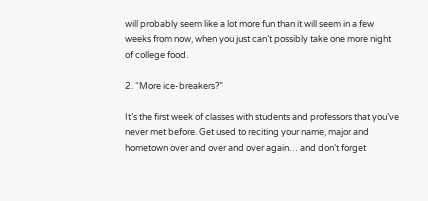will probably seem like a lot more fun than it will seem in a few weeks from now, when you just can’t possibly take one more night of college food.

2. “More ice-breakers?”

It’s the first week of classes with students and professors that you’ve never met before. Get used to reciting your name, major and hometown over and over and over again… and don’t forget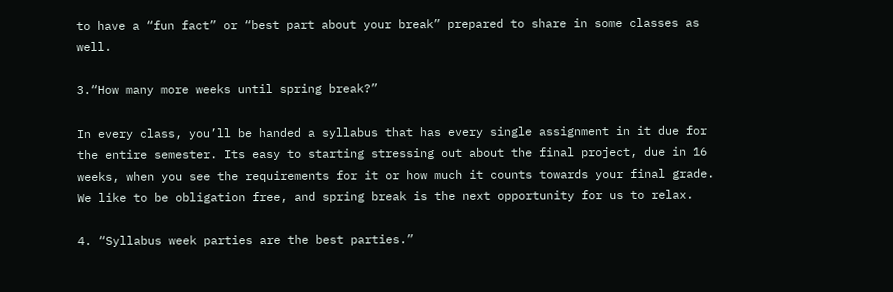to have a “fun fact” or “best part about your break” prepared to share in some classes as well.

3.“How many more weeks until spring break?”

In every class, you’ll be handed a syllabus that has every single assignment in it due for the entire semester. Its easy to starting stressing out about the final project, due in 16 weeks, when you see the requirements for it or how much it counts towards your final grade. We like to be obligation free, and spring break is the next opportunity for us to relax.

4. “Syllabus week parties are the best parties.”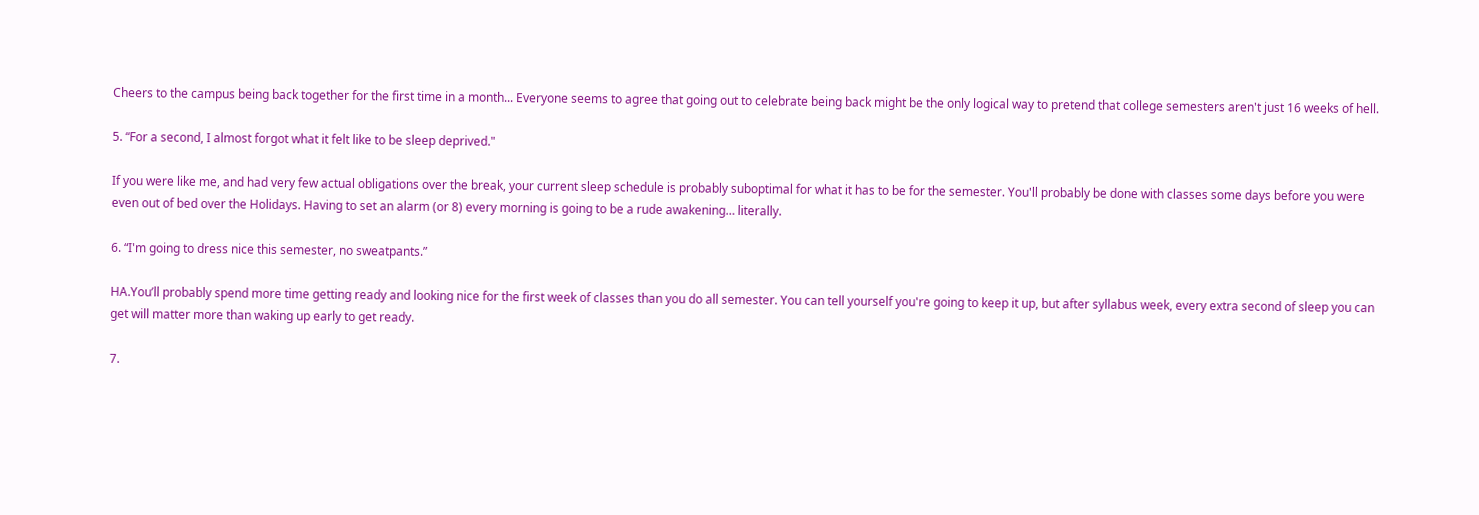Cheers to the campus being back together for the first time in a month... Everyone seems to agree that going out to celebrate being back might be the only logical way to pretend that college semesters aren't just 16 weeks of hell.

5. “For a second, I almost forgot what it felt like to be sleep deprived."

If you were like me, and had very few actual obligations over the break, your current sleep schedule is probably suboptimal for what it has to be for the semester. You'll probably be done with classes some days before you were even out of bed over the Holidays. Having to set an alarm (or 8) every morning is going to be a rude awakening… literally.

6. “I'm going to dress nice this semester, no sweatpants.”

HA.You’ll probably spend more time getting ready and looking nice for the first week of classes than you do all semester. You can tell yourself you're going to keep it up, but after syllabus week, every extra second of sleep you can get will matter more than waking up early to get ready.

7.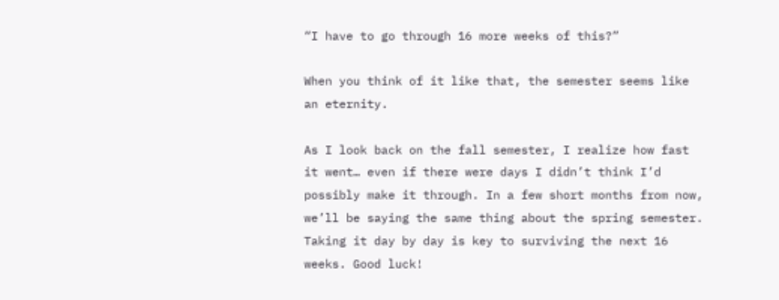“I have to go through 16 more weeks of this?”

When you think of it like that, the semester seems like an eternity.

As I look back on the fall semester, I realize how fast it went… even if there were days I didn’t think I’d possibly make it through. In a few short months from now, we’ll be saying the same thing about the spring semester. Taking it day by day is key to surviving the next 16 weeks. Good luck!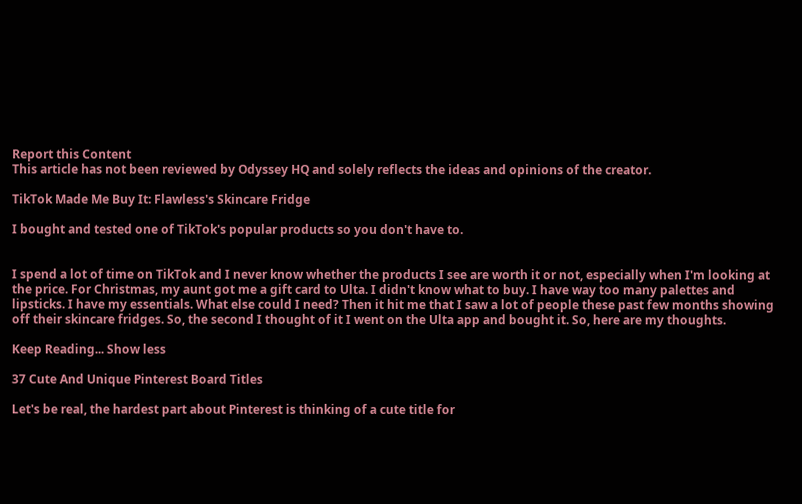Report this Content
This article has not been reviewed by Odyssey HQ and solely reflects the ideas and opinions of the creator.

TikTok Made Me Buy It: Flawless's Skincare Fridge

I bought and tested one of TikTok's popular products so you don't have to.


I spend a lot of time on TikTok and I never know whether the products I see are worth it or not, especially when I'm looking at the price. For Christmas, my aunt got me a gift card to Ulta. I didn't know what to buy. I have way too many palettes and lipsticks. I have my essentials. What else could I need? Then it hit me that I saw a lot of people these past few months showing off their skincare fridges. So, the second I thought of it I went on the Ulta app and bought it. So, here are my thoughts.

Keep Reading... Show less

37 Cute And Unique Pinterest Board Titles

Let's be real, the hardest part about Pinterest is thinking of a cute title for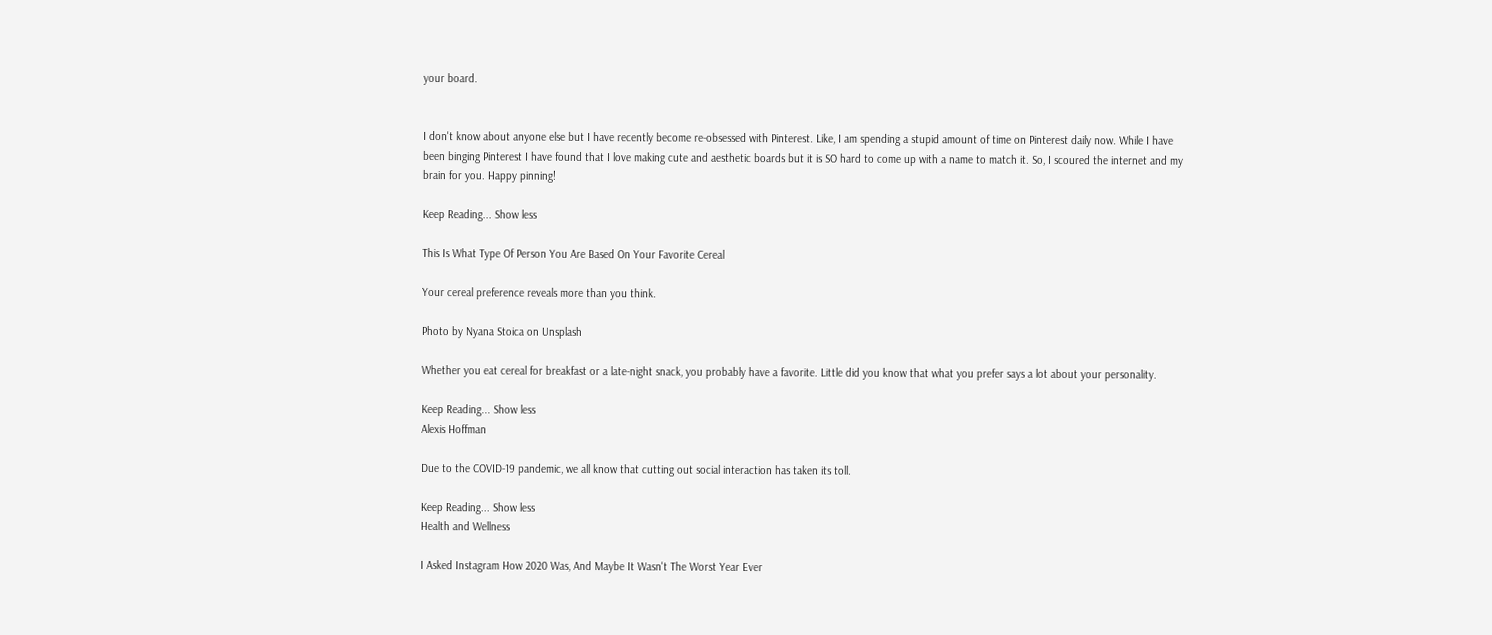your board.


I don't know about anyone else but I have recently become re-obsessed with Pinterest. Like, I am spending a stupid amount of time on Pinterest daily now. While I have been binging Pinterest I have found that I love making cute and aesthetic boards but it is SO hard to come up with a name to match it. So, I scoured the internet and my brain for you. Happy pinning!

Keep Reading... Show less

This Is What Type Of Person You Are Based On Your Favorite Cereal

Your cereal preference reveals more than you think.

Photo by Nyana Stoica on Unsplash

Whether you eat cereal for breakfast or a late-night snack, you probably have a favorite. Little did you know that what you prefer says a lot about your personality.

Keep Reading... Show less
Alexis Hoffman

Due to the COVID-19 pandemic, we all know that cutting out social interaction has taken its toll.

Keep Reading... Show less
Health and Wellness

I Asked Instagram How 2020 Was, And Maybe It Wasn't The Worst Year Ever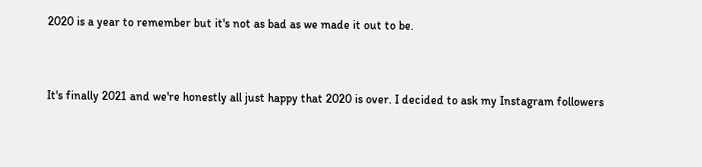2020 is a year to remember but it's not as bad as we made it out to be.


It's finally 2021 and we're honestly all just happy that 2020 is over. I decided to ask my Instagram followers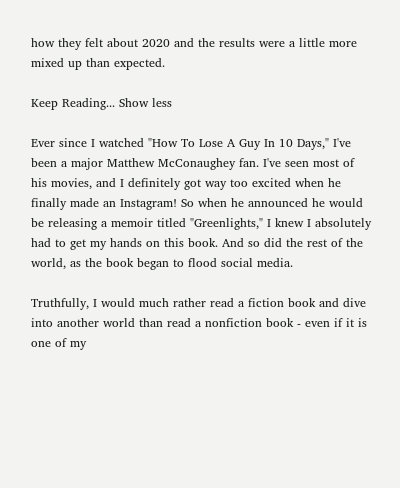how they felt about 2020 and the results were a little more mixed up than expected.

Keep Reading... Show less

Ever since I watched "How To Lose A Guy In 10 Days," I've been a major Matthew McConaughey fan. I've seen most of his movies, and I definitely got way too excited when he finally made an Instagram! So when he announced he would be releasing a memoir titled "Greenlights," I knew I absolutely had to get my hands on this book. And so did the rest of the world, as the book began to flood social media.

Truthfully, I would much rather read a fiction book and dive into another world than read a nonfiction book - even if it is one of my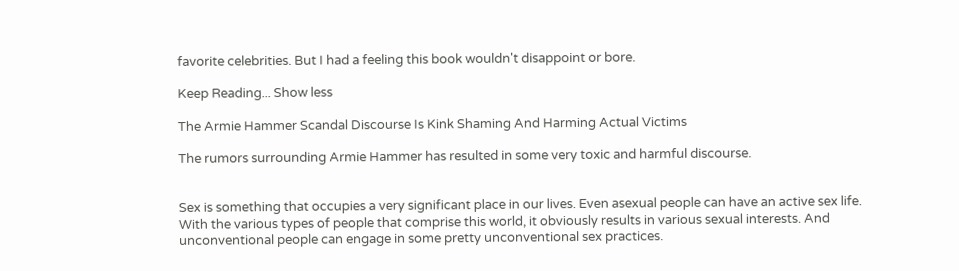favorite celebrities. But I had a feeling this book wouldn't disappoint or bore.

Keep Reading... Show less

The Armie Hammer Scandal Discourse Is Kink Shaming And Harming Actual Victims

The rumors surrounding Armie Hammer has resulted in some very toxic and harmful discourse.


Sex is something that occupies a very significant place in our lives. Even asexual people can have an active sex life. With the various types of people that comprise this world, it obviously results in various sexual interests. And unconventional people can engage in some pretty unconventional sex practices.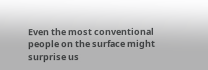Even the most conventional people on the surface might surprise us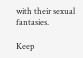with their sexual fantasies.

Keep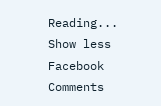Reading... Show less
Facebook Comments